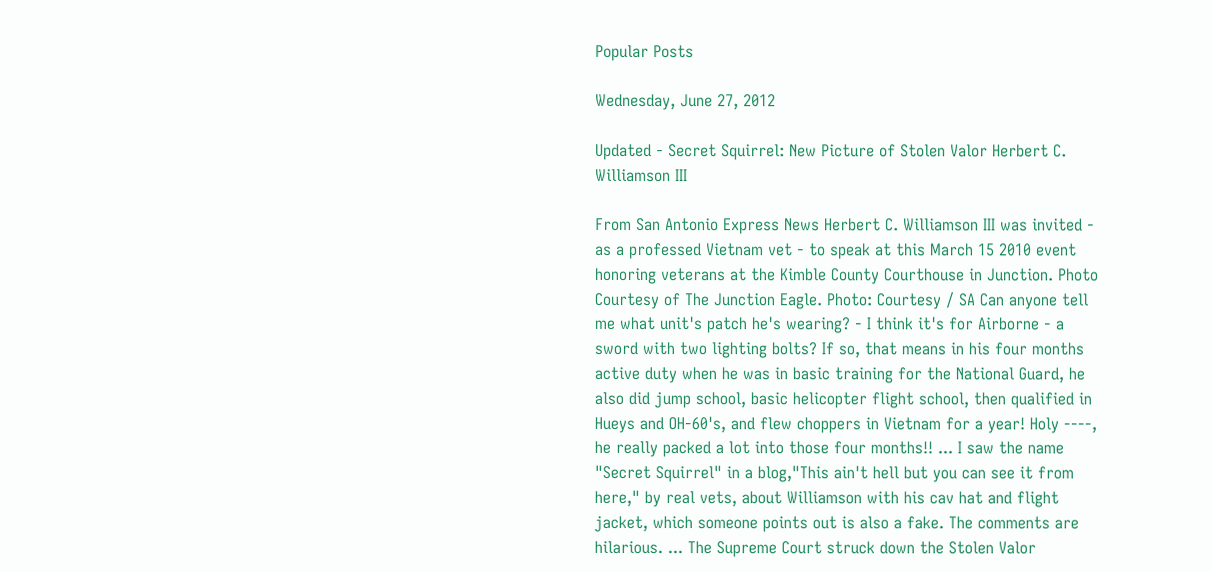Popular Posts

Wednesday, June 27, 2012

Updated - Secret Squirrel: New Picture of Stolen Valor Herbert C. Williamson III

From San Antonio Express News Herbert C. Williamson III was invited - as a professed Vietnam vet - to speak at this March 15 2010 event honoring veterans at the Kimble County Courthouse in Junction. Photo Courtesy of The Junction Eagle. Photo: Courtesy / SA Can anyone tell me what unit's patch he's wearing? - I think it's for Airborne - a sword with two lighting bolts? If so, that means in his four months active duty when he was in basic training for the National Guard, he also did jump school, basic helicopter flight school, then qualified in Hueys and OH-60's, and flew choppers in Vietnam for a year! Holy ----, he really packed a lot into those four months!! ... I saw the name "Secret Squirrel" in a blog,"This ain't hell but you can see it from here," by real vets, about Williamson with his cav hat and flight jacket, which someone points out is also a fake. The comments are hilarious. ... The Supreme Court struck down the Stolen Valor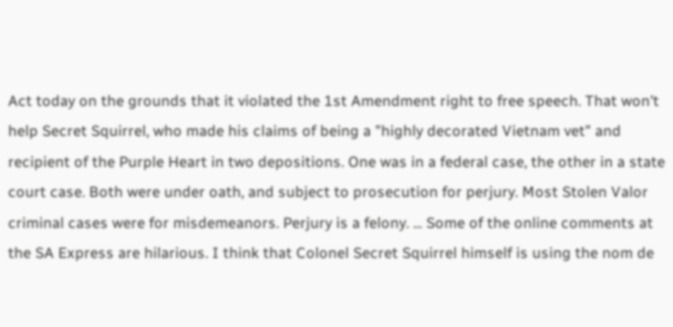Act today on the grounds that it violated the 1st Amendment right to free speech. That won't help Secret Squirrel, who made his claims of being a "highly decorated Vietnam vet" and recipient of the Purple Heart in two depositions. One was in a federal case, the other in a state court case. Both were under oath, and subject to prosecution for perjury. Most Stolen Valor criminal cases were for misdemeanors. Perjury is a felony. ... Some of the online comments at the SA Express are hilarious. I think that Colonel Secret Squirrel himself is using the nom de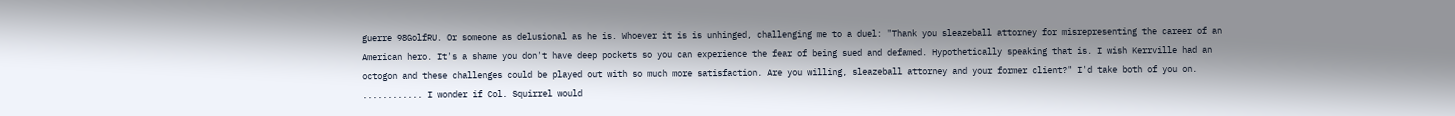guerre 98GolfRU. Or someone as delusional as he is. Whoever it is is unhinged, challenging me to a duel: "Thank you sleazeball attorney for misrepresenting the career of an American hero. It's a shame you don't have deep pockets so you can experience the fear of being sued and defamed. Hypothetically speaking that is. I wish Kerrville had an octogon and these challenges could be played out with so much more satisfaction. Are you willing, sleazeball attorney and your former client?" I'd take both of you on. ............ I wonder if Col. Squirrel would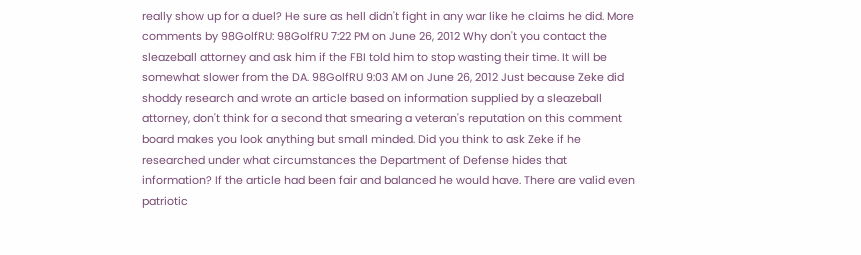really show up for a duel? He sure as hell didn't fight in any war like he claims he did. More comments by 98GolfRU: 98GolfRU 7:22 PM on June 26, 2012 Why don't you contact the sleazeball attorney and ask him if the FBI told him to stop wasting their time. It will be somewhat slower from the DA. 98GolfRU 9:03 AM on June 26, 2012 Just because Zeke did shoddy research and wrote an article based on information supplied by a sleazeball attorney, don't think for a second that smearing a veteran's reputation on this comment board makes you look anything but small minded. Did you think to ask Zeke if he researched under what circumstances the Department of Defense hides that information? If the article had been fair and balanced he would have. There are valid even patriotic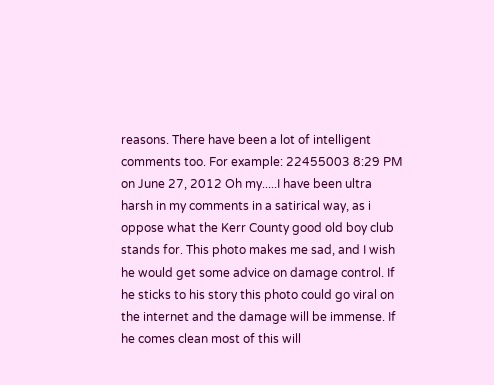reasons. There have been a lot of intelligent comments too. For example: 22455003 8:29 PM on June 27, 2012 Oh my.....I have been ultra harsh in my comments in a satirical way, as i oppose what the Kerr County good old boy club stands for. This photo makes me sad, and I wish he would get some advice on damage control. If he sticks to his story this photo could go viral on the internet and the damage will be immense. If he comes clean most of this will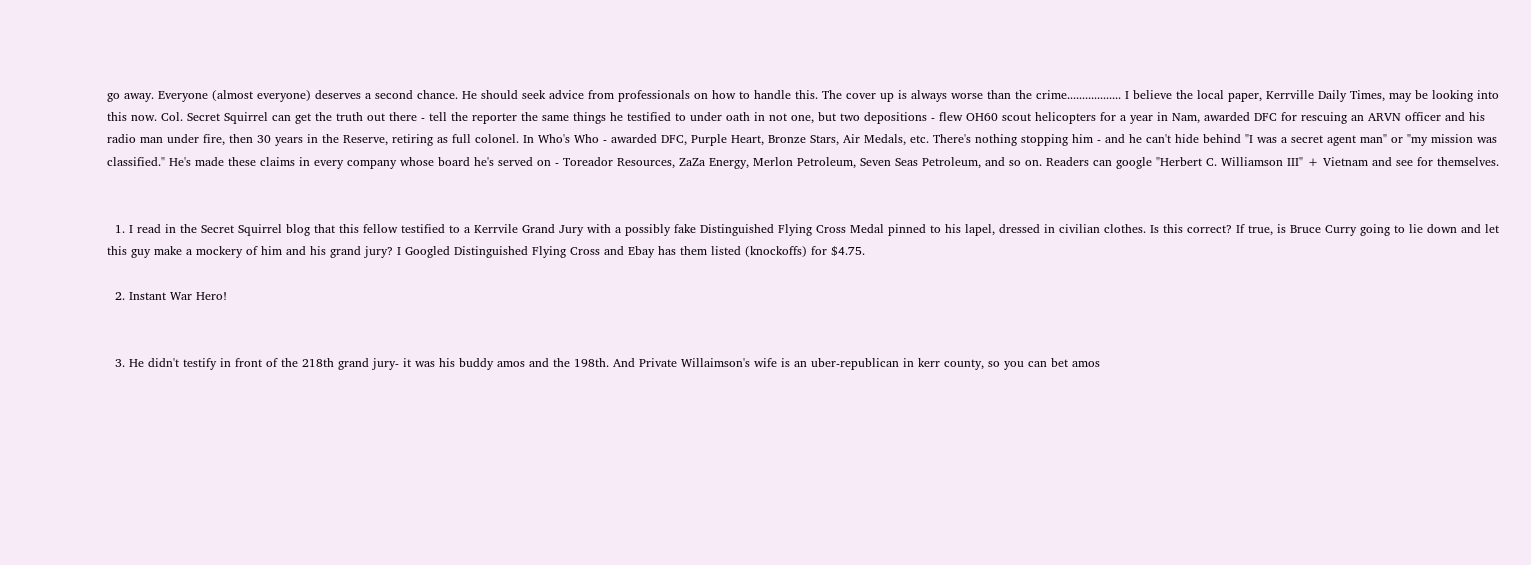go away. Everyone (almost everyone) deserves a second chance. He should seek advice from professionals on how to handle this. The cover up is always worse than the crime.................. I believe the local paper, Kerrville Daily Times, may be looking into this now. Col. Secret Squirrel can get the truth out there - tell the reporter the same things he testified to under oath in not one, but two depositions - flew OH60 scout helicopters for a year in Nam, awarded DFC for rescuing an ARVN officer and his radio man under fire, then 30 years in the Reserve, retiring as full colonel. In Who's Who - awarded DFC, Purple Heart, Bronze Stars, Air Medals, etc. There's nothing stopping him - and he can't hide behind "I was a secret agent man" or "my mission was classified." He's made these claims in every company whose board he's served on - Toreador Resources, ZaZa Energy, Merlon Petroleum, Seven Seas Petroleum, and so on. Readers can google "Herbert C. Williamson III" + Vietnam and see for themselves.


  1. I read in the Secret Squirrel blog that this fellow testified to a Kerrvile Grand Jury with a possibly fake Distinguished Flying Cross Medal pinned to his lapel, dressed in civilian clothes. Is this correct? If true, is Bruce Curry going to lie down and let this guy make a mockery of him and his grand jury? I Googled Distinguished Flying Cross and Ebay has them listed (knockoffs) for $4.75.

  2. Instant War Hero!


  3. He didn't testify in front of the 218th grand jury- it was his buddy amos and the 198th. And Private Willaimson's wife is an uber-republican in kerr county, so you can bet amos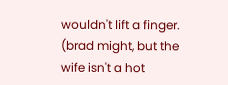wouldn't lift a finger. (brad might, but the wife isn't a hot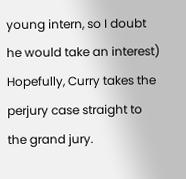young intern, so I doubt he would take an interest) Hopefully, Curry takes the perjury case straight to the grand jury.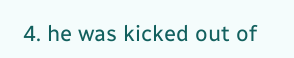4. he was kicked out of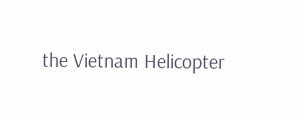the Vietnam Helicopter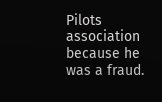Pilots association because he was a fraud.